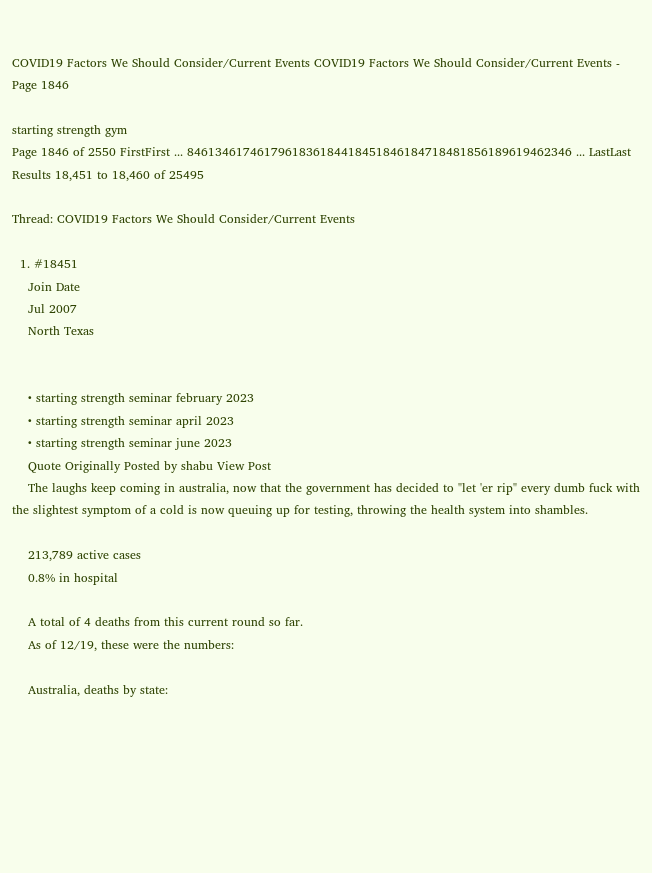COVID19 Factors We Should Consider/Current Events COVID19 Factors We Should Consider/Current Events - Page 1846

starting strength gym
Page 1846 of 2550 FirstFirst ... 8461346174617961836184418451846184718481856189619462346 ... LastLast
Results 18,451 to 18,460 of 25495

Thread: COVID19 Factors We Should Consider/Current Events

  1. #18451
    Join Date
    Jul 2007
    North Texas


    • starting strength seminar february 2023
    • starting strength seminar april 2023
    • starting strength seminar june 2023
    Quote Originally Posted by shabu View Post
    The laughs keep coming in australia, now that the government has decided to "let 'er rip" every dumb fuck with the slightest symptom of a cold is now queuing up for testing, throwing the health system into shambles.

    213,789 active cases
    0.8% in hospital

    A total of 4 deaths from this current round so far.
    As of 12/19, these were the numbers:

    Australia, deaths by state: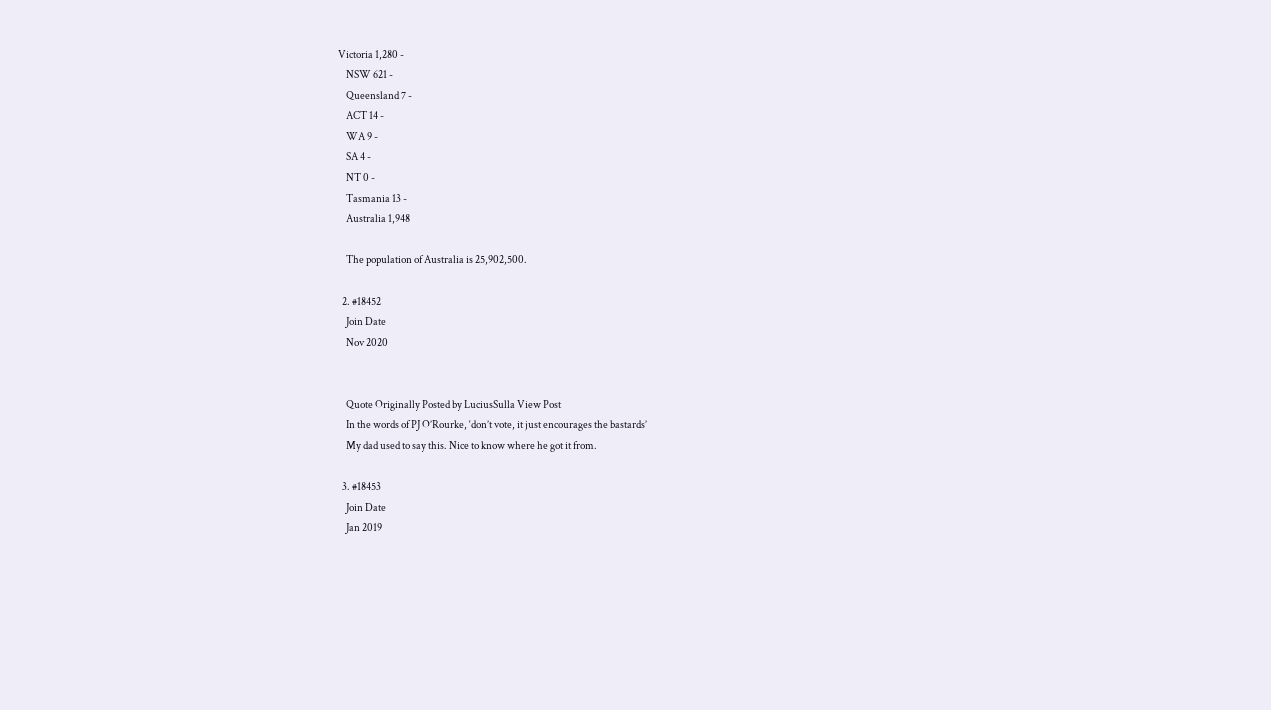Victoria 1,280 -
    NSW 621 -
    Queensland 7 -
    ACT 14 -
    WA 9 -
    SA 4 -
    NT 0 -
    Tasmania 13 -
    Australia 1,948

    The population of Australia is 25,902,500.

  2. #18452
    Join Date
    Nov 2020


    Quote Originally Posted by LuciusSulla View Post
    In the words of PJ O’Rourke, ‘don’t vote, it just encourages the bastards’
    My dad used to say this. Nice to know where he got it from.

  3. #18453
    Join Date
    Jan 2019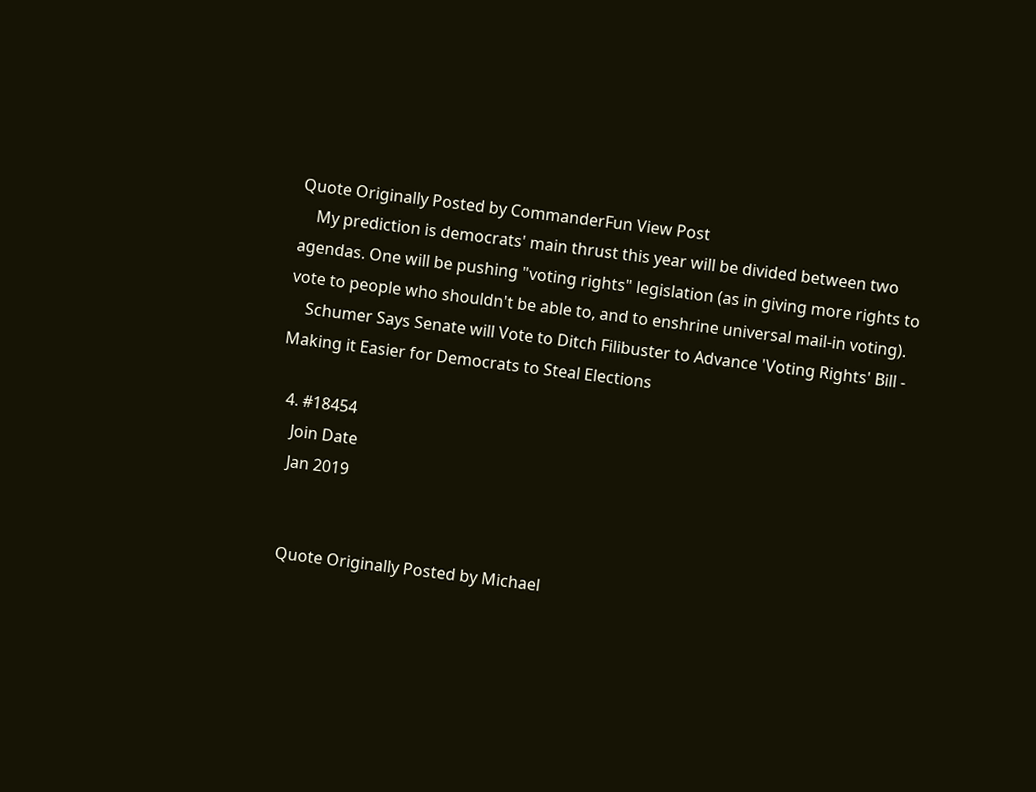Quote Originally Posted by CommanderFun View Post
    My prediction is democrats' main thrust this year will be divided between two agendas. One will be pushing "voting rights" legislation (as in giving more rights to vote to people who shouldn't be able to, and to enshrine universal mail-in voting).
    Schumer Says Senate will Vote to Ditch Filibuster to Advance 'Voting Rights' Bill - Making it Easier for Democrats to Steal Elections

  4. #18454
    Join Date
    Jan 2019


    Quote Originally Posted by Michael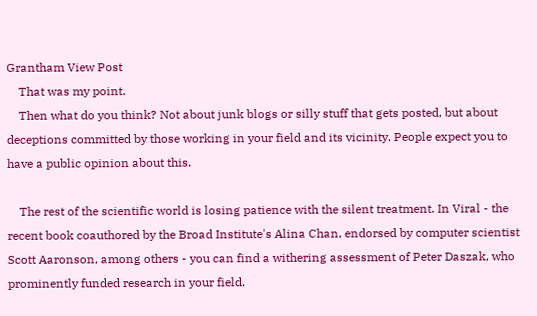Grantham View Post
    That was my point.
    Then what do you think? Not about junk blogs or silly stuff that gets posted, but about deceptions committed by those working in your field and its vicinity. People expect you to have a public opinion about this.

    The rest of the scientific world is losing patience with the silent treatment. In Viral - the recent book coauthored by the Broad Institute's Alina Chan, endorsed by computer scientist Scott Aaronson, among others - you can find a withering assessment of Peter Daszak, who prominently funded research in your field.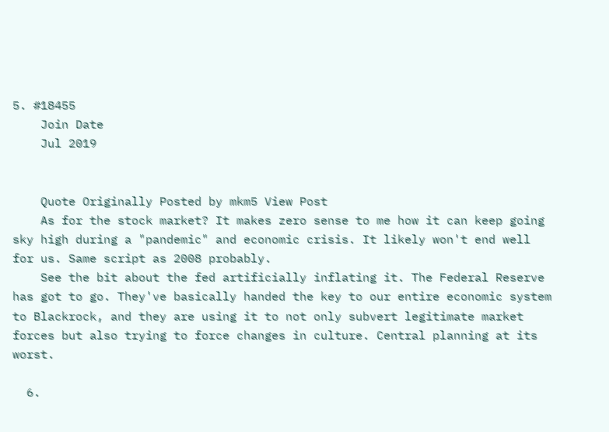5. #18455
    Join Date
    Jul 2019


    Quote Originally Posted by mkm5 View Post
    As for the stock market? It makes zero sense to me how it can keep going sky high during a "pandemic" and economic crisis. It likely won't end well for us. Same script as 2008 probably.
    See the bit about the fed artificially inflating it. The Federal Reserve has got to go. They've basically handed the key to our entire economic system to Blackrock, and they are using it to not only subvert legitimate market forces but also trying to force changes in culture. Central planning at its worst.

  6.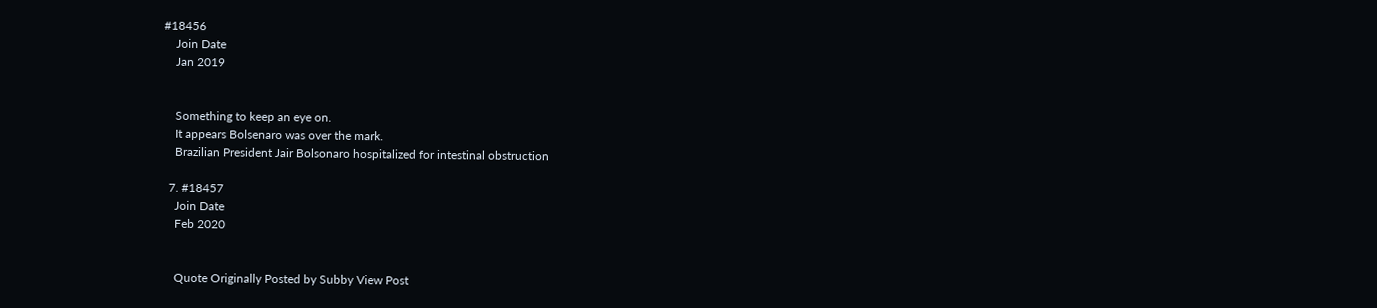#18456
    Join Date
    Jan 2019


    Something to keep an eye on.
    It appears Bolsenaro was over the mark.
    Brazilian President Jair Bolsonaro hospitalized for intestinal obstruction

  7. #18457
    Join Date
    Feb 2020


    Quote Originally Posted by Subby View Post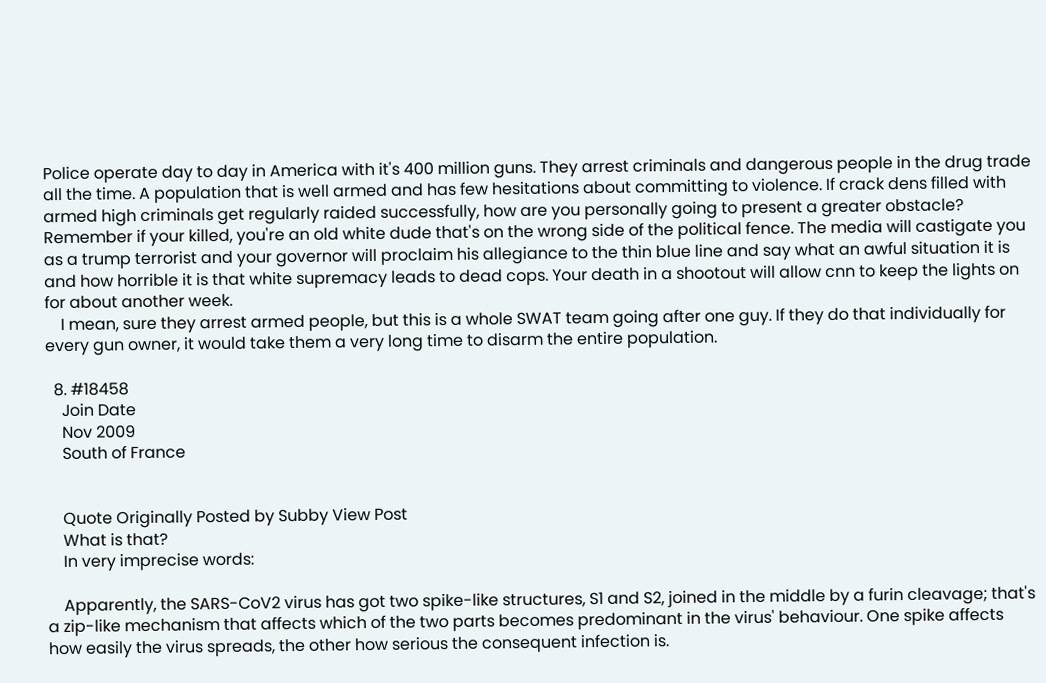Police operate day to day in America with it's 400 million guns. They arrest criminals and dangerous people in the drug trade all the time. A population that is well armed and has few hesitations about committing to violence. If crack dens filled with armed high criminals get regularly raided successfully, how are you personally going to present a greater obstacle? Remember if your killed, you're an old white dude that's on the wrong side of the political fence. The media will castigate you as a trump terrorist and your governor will proclaim his allegiance to the thin blue line and say what an awful situation it is and how horrible it is that white supremacy leads to dead cops. Your death in a shootout will allow cnn to keep the lights on for about another week.
    I mean, sure they arrest armed people, but this is a whole SWAT team going after one guy. If they do that individually for every gun owner, it would take them a very long time to disarm the entire population.

  8. #18458
    Join Date
    Nov 2009
    South of France


    Quote Originally Posted by Subby View Post
    What is that?
    In very imprecise words:

    Apparently, the SARS-CoV2 virus has got two spike-like structures, S1 and S2, joined in the middle by a furin cleavage; that's a zip-like mechanism that affects which of the two parts becomes predominant in the virus' behaviour. One spike affects how easily the virus spreads, the other how serious the consequent infection is.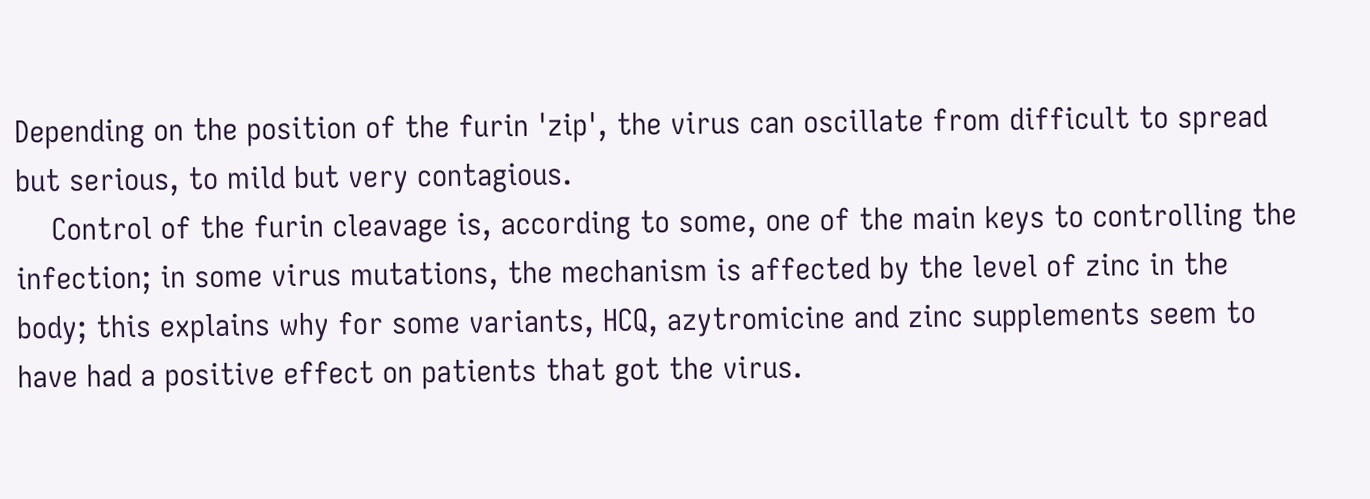Depending on the position of the furin 'zip', the virus can oscillate from difficult to spread but serious, to mild but very contagious.
    Control of the furin cleavage is, according to some, one of the main keys to controlling the infection; in some virus mutations, the mechanism is affected by the level of zinc in the body; this explains why for some variants, HCQ, azytromicine and zinc supplements seem to have had a positive effect on patients that got the virus.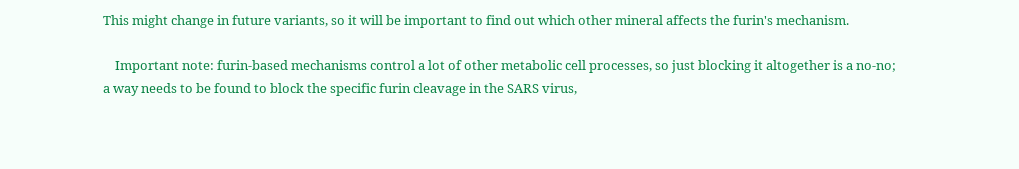This might change in future variants, so it will be important to find out which other mineral affects the furin's mechanism.

    Important note: furin-based mechanisms control a lot of other metabolic cell processes, so just blocking it altogether is a no-no; a way needs to be found to block the specific furin cleavage in the SARS virus,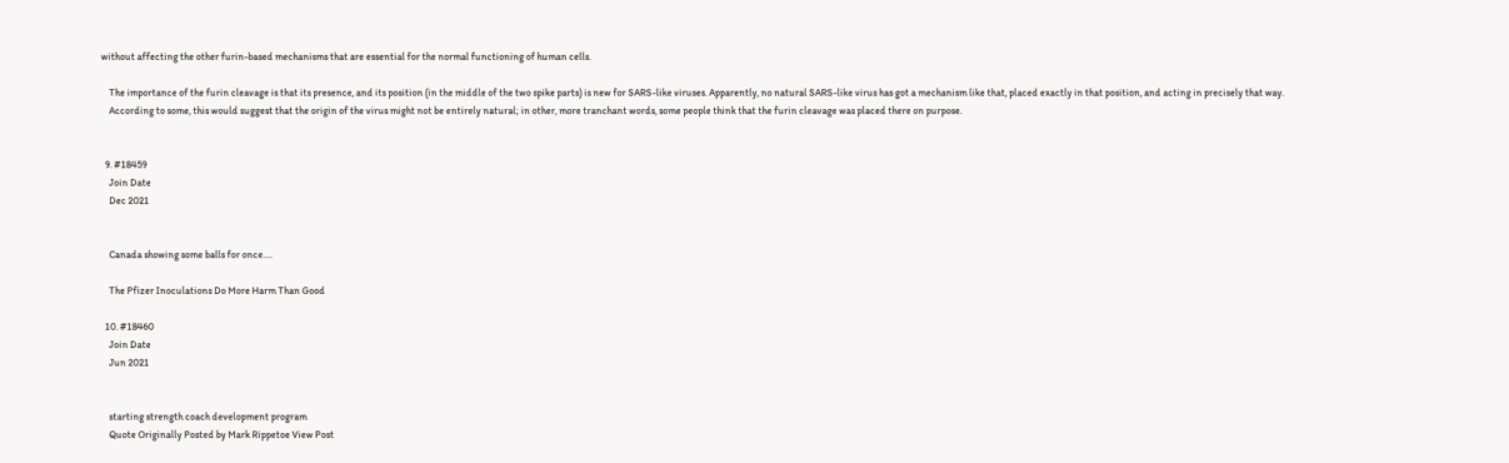without affecting the other furin-based mechanisms that are essential for the normal functioning of human cells.

    The importance of the furin cleavage is that its presence, and its position (in the middle of the two spike parts) is new for SARS-like viruses. Apparently, no natural SARS-like virus has got a mechanism like that, placed exactly in that position, and acting in precisely that way.
    According to some, this would suggest that the origin of the virus might not be entirely natural; in other, more tranchant words, some people think that the furin cleavage was placed there on purpose.


  9. #18459
    Join Date
    Dec 2021


    Canada showing some balls for once….

    The Pfizer Inoculations Do More Harm Than Good

  10. #18460
    Join Date
    Jun 2021


    starting strength coach development program
    Quote Originally Posted by Mark Rippetoe View Post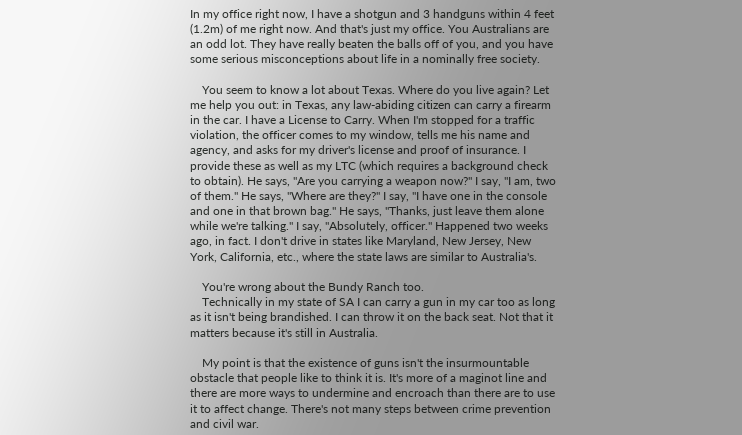In my office right now, I have a shotgun and 3 handguns within 4 feet (1.2m) of me right now. And that's just my office. You Australians are an odd lot. They have really beaten the balls off of you, and you have some serious misconceptions about life in a nominally free society.

    You seem to know a lot about Texas. Where do you live again? Let me help you out: in Texas, any law-abiding citizen can carry a firearm in the car. I have a License to Carry. When I'm stopped for a traffic violation, the officer comes to my window, tells me his name and agency, and asks for my driver's license and proof of insurance. I provide these as well as my LTC (which requires a background check to obtain). He says, "Are you carrying a weapon now?" I say, "I am, two of them." He says, "Where are they?" I say, "I have one in the console and one in that brown bag." He says, "Thanks, just leave them alone while we're talking." I say, "Absolutely, officer." Happened two weeks ago, in fact. I don't drive in states like Maryland, New Jersey, New York, California, etc., where the state laws are similar to Australia's.

    You're wrong about the Bundy Ranch too.
    Technically in my state of SA I can carry a gun in my car too as long as it isn't being brandished. I can throw it on the back seat. Not that it matters because it's still in Australia.

    My point is that the existence of guns isn't the insurmountable obstacle that people like to think it is. It's more of a maginot line and there are more ways to undermine and encroach than there are to use it to affect change. There's not many steps between crime prevention and civil war.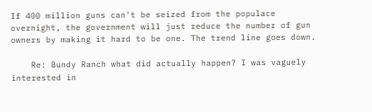If 400 million guns can't be seized from the populace overnight, the government will just reduce the number of gun owners by making it hard to be one. The trend line goes down.

    Re: Bundy Ranch what did actually happen? I was vaguely interested in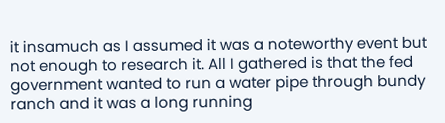it insamuch as I assumed it was a noteworthy event but not enough to research it. All I gathered is that the fed government wanted to run a water pipe through bundy ranch and it was a long running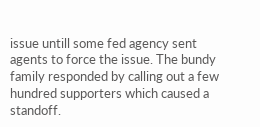issue untill some fed agency sent agents to force the issue. The bundy family responded by calling out a few hundred supporters which caused a standoff.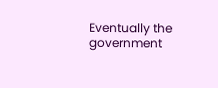Eventually the government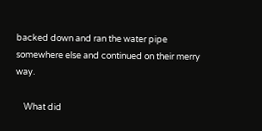backed down and ran the water pipe somewhere else and continued on their merry way.

    What did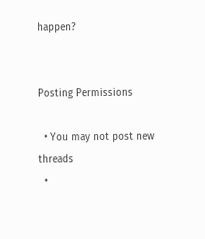happen?


Posting Permissions

  • You may not post new threads
  •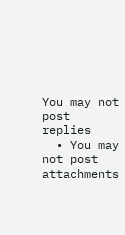You may not post replies
  • You may not post attachments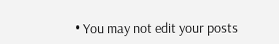• You may not edit your posts